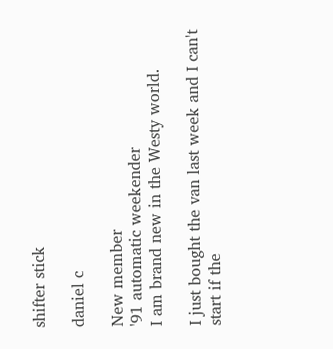shifter stick

daniel c

New member
'91 automatic weekender
I am brand new in the Westy world.

I just bought the van last week and I can't start if the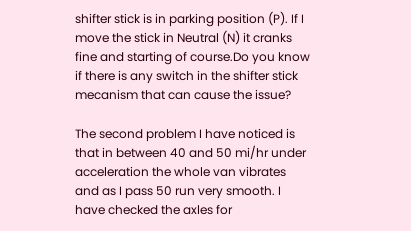shifter stick is in parking position (P). If I move the stick in Neutral (N) it cranks fine and starting of course.Do you know if there is any switch in the shifter stick mecanism that can cause the issue?

The second problem I have noticed is that in between 40 and 50 mi/hr under acceleration the whole van vibrates and as I pass 50 run very smooth. I have checked the axles for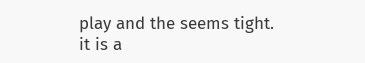play and the seems tight. it is a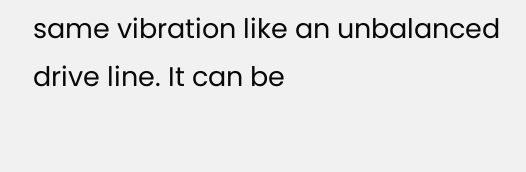same vibration like an unbalanced drive line. It can be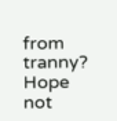from tranny? Hope not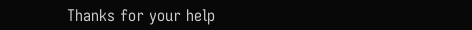Thanks for your help